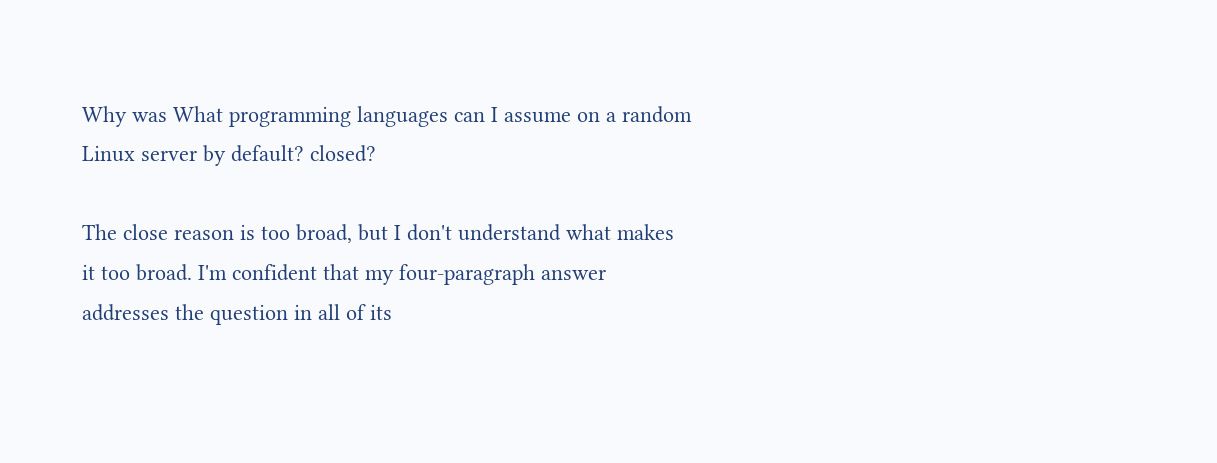Why was What programming languages can I assume on a random Linux server by default? closed?

The close reason is too broad, but I don't understand what makes it too broad. I'm confident that my four-paragraph answer addresses the question in all of its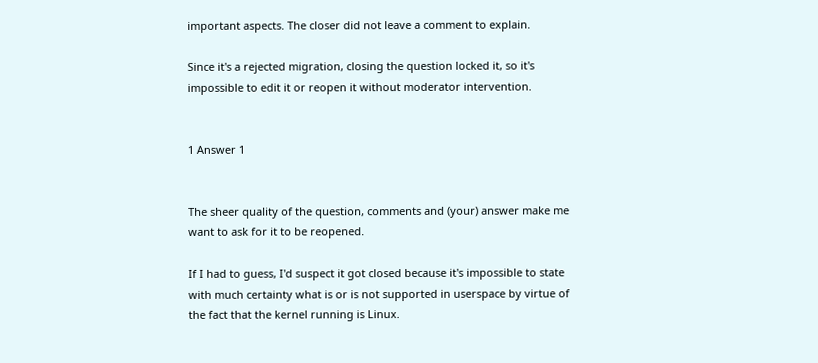important aspects. The closer did not leave a comment to explain.

Since it's a rejected migration, closing the question locked it, so it's impossible to edit it or reopen it without moderator intervention.


1 Answer 1


The sheer quality of the question, comments and (your) answer make me want to ask for it to be reopened.

If I had to guess, I'd suspect it got closed because it's impossible to state with much certainty what is or is not supported in userspace by virtue of the fact that the kernel running is Linux.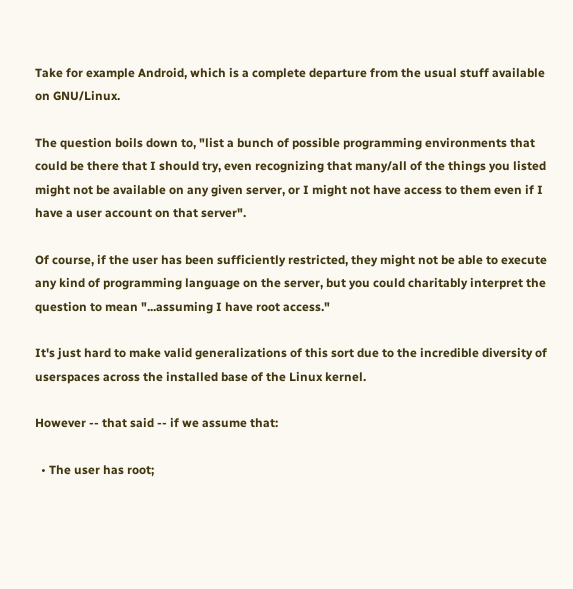Take for example Android, which is a complete departure from the usual stuff available on GNU/Linux.

The question boils down to, "list a bunch of possible programming environments that could be there that I should try, even recognizing that many/all of the things you listed might not be available on any given server, or I might not have access to them even if I have a user account on that server".

Of course, if the user has been sufficiently restricted, they might not be able to execute any kind of programming language on the server, but you could charitably interpret the question to mean "...assuming I have root access."

It's just hard to make valid generalizations of this sort due to the incredible diversity of userspaces across the installed base of the Linux kernel.

However -- that said -- if we assume that:

  • The user has root;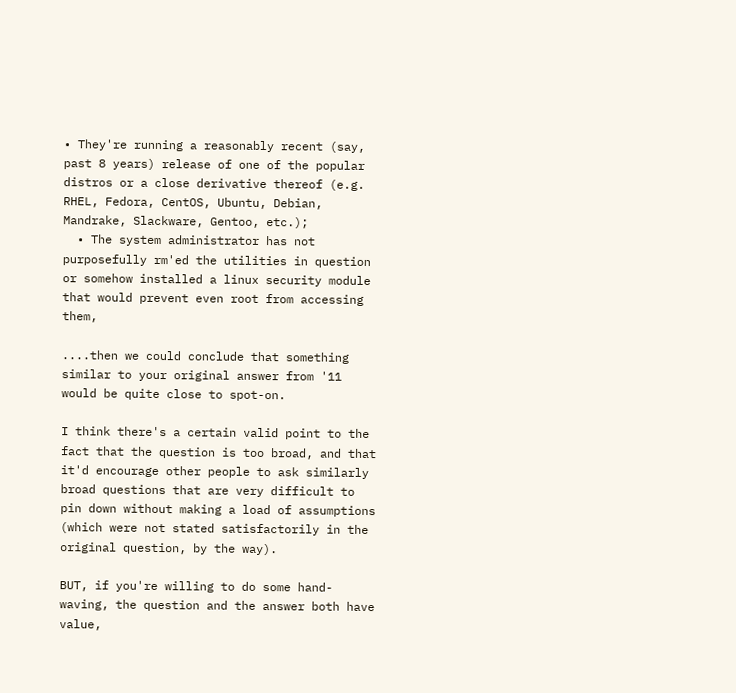• They're running a reasonably recent (say, past 8 years) release of one of the popular distros or a close derivative thereof (e.g. RHEL, Fedora, CentOS, Ubuntu, Debian, Mandrake, Slackware, Gentoo, etc.);
  • The system administrator has not purposefully rm'ed the utilities in question or somehow installed a linux security module that would prevent even root from accessing them,

....then we could conclude that something similar to your original answer from '11 would be quite close to spot-on.

I think there's a certain valid point to the fact that the question is too broad, and that it'd encourage other people to ask similarly broad questions that are very difficult to pin down without making a load of assumptions (which were not stated satisfactorily in the original question, by the way).

BUT, if you're willing to do some hand-waving, the question and the answer both have value,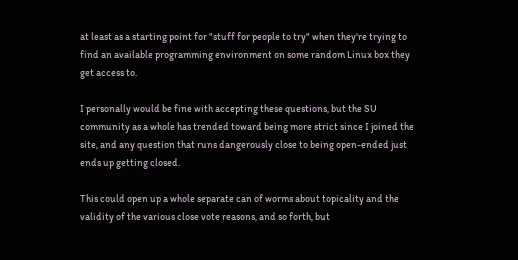at least as a starting point for "stuff for people to try" when they're trying to find an available programming environment on some random Linux box they get access to.

I personally would be fine with accepting these questions, but the SU community as a whole has trended toward being more strict since I joined the site, and any question that runs dangerously close to being open-ended just ends up getting closed.

This could open up a whole separate can of worms about topicality and the validity of the various close vote reasons, and so forth, but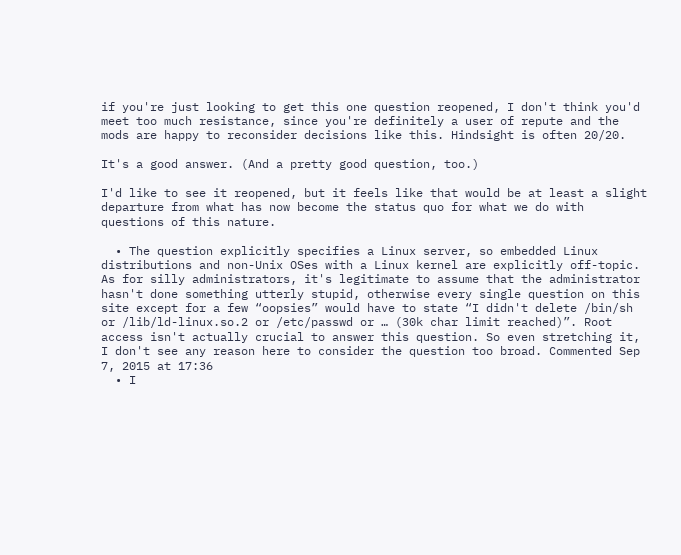if you're just looking to get this one question reopened, I don't think you'd meet too much resistance, since you're definitely a user of repute and the mods are happy to reconsider decisions like this. Hindsight is often 20/20.

It's a good answer. (And a pretty good question, too.)

I'd like to see it reopened, but it feels like that would be at least a slight departure from what has now become the status quo for what we do with questions of this nature.

  • The question explicitly specifies a Linux server, so embedded Linux distributions and non-Unix OSes with a Linux kernel are explicitly off-topic. As for silly administrators, it's legitimate to assume that the administrator hasn't done something utterly stupid, otherwise every single question on this site except for a few “oopsies” would have to state “I didn't delete /bin/sh or /lib/ld-linux.so.2 or /etc/passwd or … (30k char limit reached)”. Root access isn't actually crucial to answer this question. So even stretching it, I don't see any reason here to consider the question too broad. Commented Sep 7, 2015 at 17:36
  • I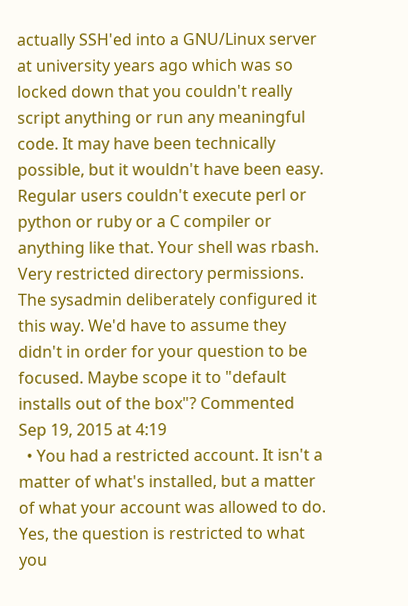actually SSH'ed into a GNU/Linux server at university years ago which was so locked down that you couldn't really script anything or run any meaningful code. It may have been technically possible, but it wouldn't have been easy. Regular users couldn't execute perl or python or ruby or a C compiler or anything like that. Your shell was rbash. Very restricted directory permissions. The sysadmin deliberately configured it this way. We'd have to assume they didn't in order for your question to be focused. Maybe scope it to "default installs out of the box"? Commented Sep 19, 2015 at 4:19
  • You had a restricted account. It isn't a matter of what's installed, but a matter of what your account was allowed to do. Yes, the question is restricted to what you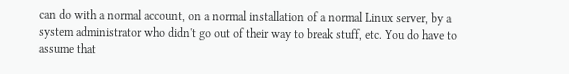can do with a normal account, on a normal installation of a normal Linux server, by a system administrator who didn't go out of their way to break stuff, etc. You do have to assume that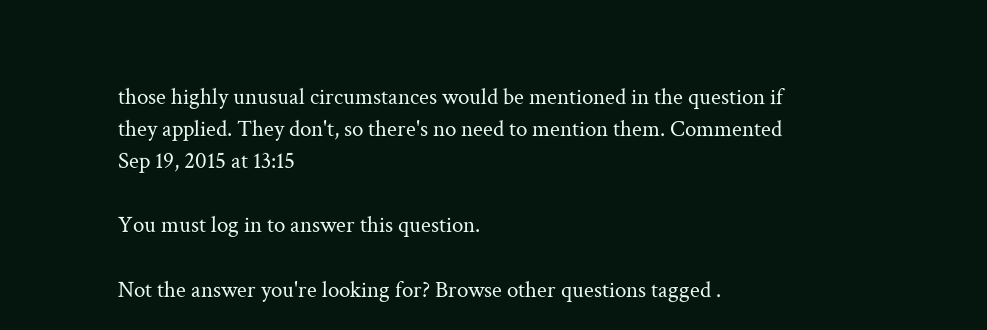those highly unusual circumstances would be mentioned in the question if they applied. They don't, so there's no need to mention them. Commented Sep 19, 2015 at 13:15

You must log in to answer this question.

Not the answer you're looking for? Browse other questions tagged .